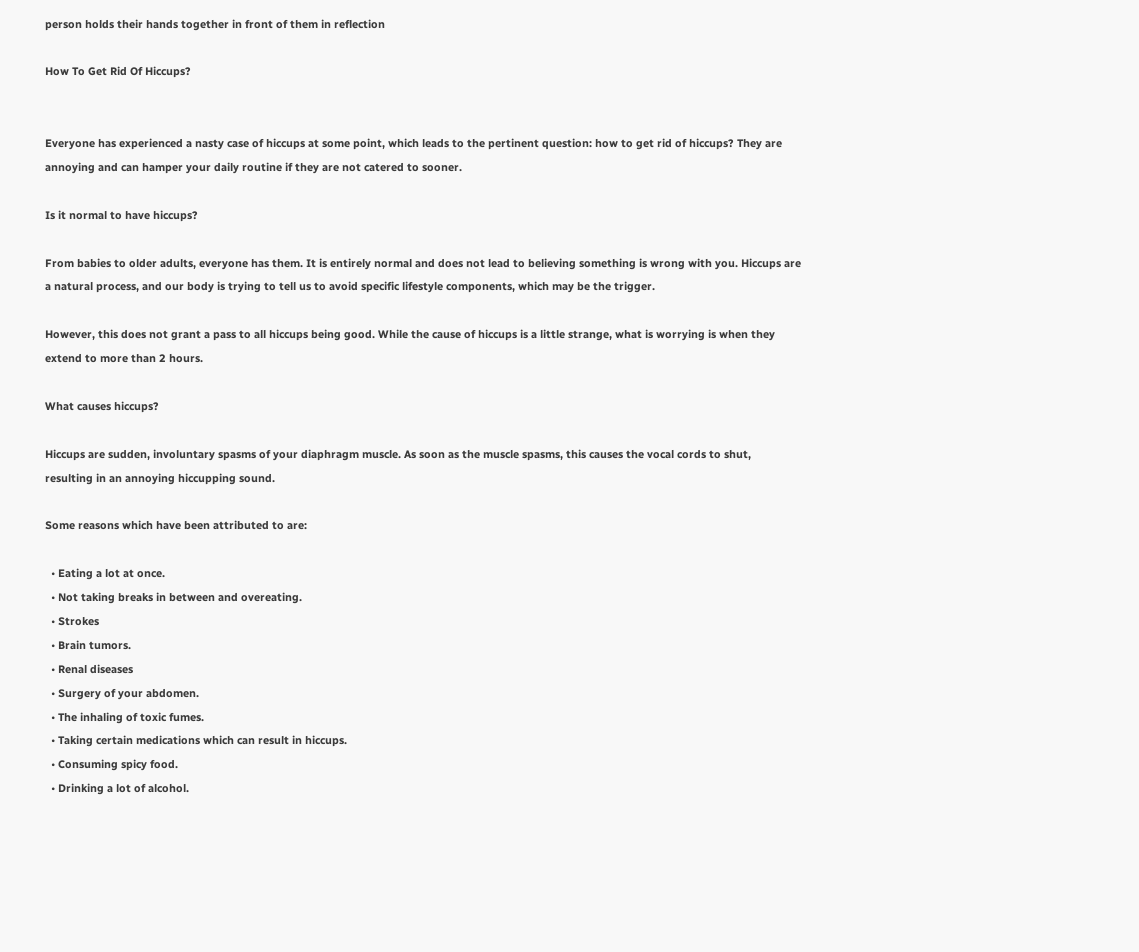person holds their hands together in front of them in reflection

How To Get Rid Of Hiccups?


Everyone has experienced a nasty case of hiccups at some point, which leads to the pertinent question: how to get rid of hiccups? They are annoying and can hamper your daily routine if they are not catered to sooner.

Is it normal to have hiccups?

From babies to older adults, everyone has them. It is entirely normal and does not lead to believing something is wrong with you. Hiccups are a natural process, and our body is trying to tell us to avoid specific lifestyle components, which may be the trigger.

However, this does not grant a pass to all hiccups being good. While the cause of hiccups is a little strange, what is worrying is when they extend to more than 2 hours.

What causes hiccups?

Hiccups are sudden, involuntary spasms of your diaphragm muscle. As soon as the muscle spasms, this causes the vocal cords to shut, resulting in an annoying hiccupping sound.

Some reasons which have been attributed to are:

  • Eating a lot at once.
  • Not taking breaks in between and overeating.
  • Strokes
  • Brain tumors.
  • Renal diseases
  • Surgery of your abdomen.
  • The inhaling of toxic fumes.
  • Taking certain medications which can result in hiccups.
  • Consuming spicy food.
  • Drinking a lot of alcohol.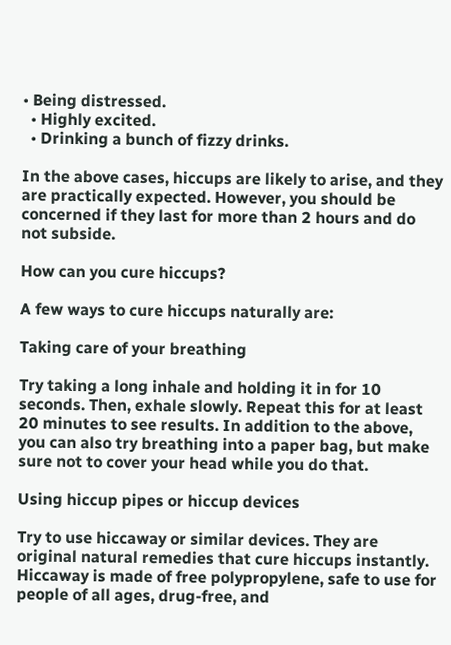• Being distressed.
  • Highly excited.
  • Drinking a bunch of fizzy drinks.

In the above cases, hiccups are likely to arise, and they are practically expected. However, you should be concerned if they last for more than 2 hours and do not subside.

How can you cure hiccups?

A few ways to cure hiccups naturally are:

Taking care of your breathing

Try taking a long inhale and holding it in for 10 seconds. Then, exhale slowly. Repeat this for at least 20 minutes to see results. In addition to the above, you can also try breathing into a paper bag, but make sure not to cover your head while you do that.

Using hiccup pipes or hiccup devices

Try to use hiccaway or similar devices. They are original natural remedies that cure hiccups instantly. Hiccaway is made of free polypropylene, safe to use for people of all ages, drug-free, and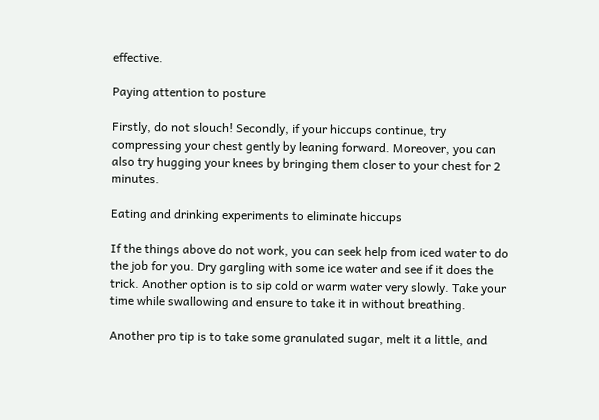effective.

Paying attention to posture

Firstly, do not slouch! Secondly, if your hiccups continue, try compressing your chest gently by leaning forward. Moreover, you can also try hugging your knees by bringing them closer to your chest for 2 minutes.

Eating and drinking experiments to eliminate hiccups

If the things above do not work, you can seek help from iced water to do the job for you. Dry gargling with some ice water and see if it does the trick. Another option is to sip cold or warm water very slowly. Take your time while swallowing and ensure to take it in without breathing.

Another pro tip is to take some granulated sugar, melt it a little, and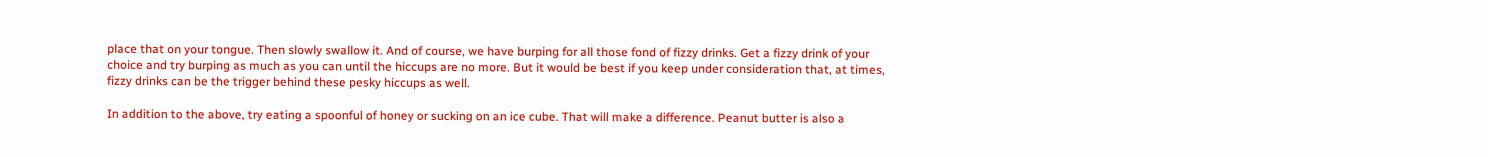place that on your tongue. Then slowly swallow it. And of course, we have burping for all those fond of fizzy drinks. Get a fizzy drink of your choice and try burping as much as you can until the hiccups are no more. But it would be best if you keep under consideration that, at times, fizzy drinks can be the trigger behind these pesky hiccups as well.

In addition to the above, try eating a spoonful of honey or sucking on an ice cube. That will make a difference. Peanut butter is also a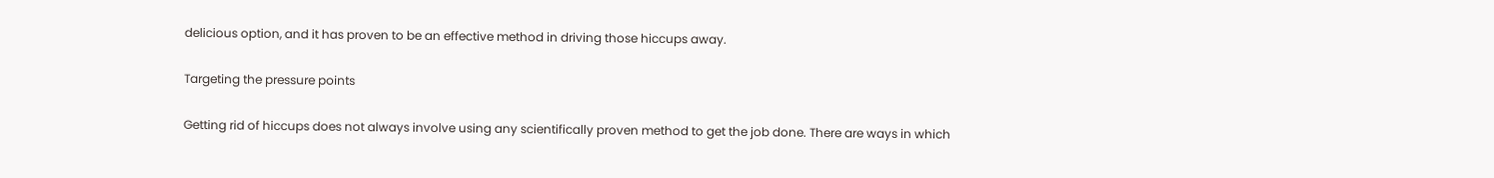delicious option, and it has proven to be an effective method in driving those hiccups away.

Targeting the pressure points

Getting rid of hiccups does not always involve using any scientifically proven method to get the job done. There are ways in which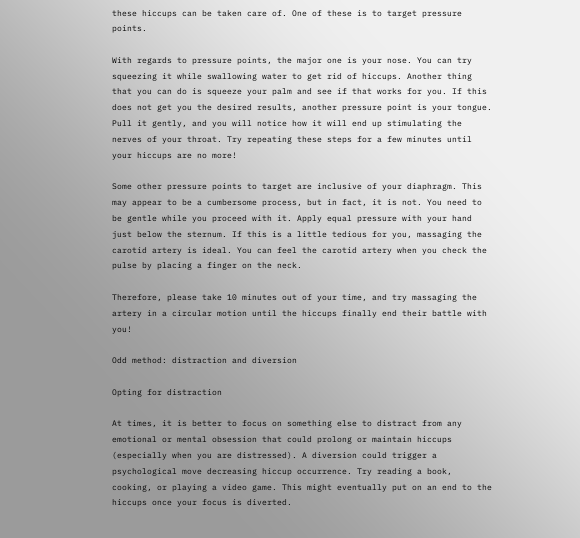these hiccups can be taken care of. One of these is to target pressure points.

With regards to pressure points, the major one is your nose. You can try squeezing it while swallowing water to get rid of hiccups. Another thing that you can do is squeeze your palm and see if that works for you. If this does not get you the desired results, another pressure point is your tongue. Pull it gently, and you will notice how it will end up stimulating the nerves of your throat. Try repeating these steps for a few minutes until your hiccups are no more!

Some other pressure points to target are inclusive of your diaphragm. This may appear to be a cumbersome process, but in fact, it is not. You need to be gentle while you proceed with it. Apply equal pressure with your hand just below the sternum. If this is a little tedious for you, massaging the carotid artery is ideal. You can feel the carotid artery when you check the pulse by placing a finger on the neck.

Therefore, please take 10 minutes out of your time, and try massaging the artery in a circular motion until the hiccups finally end their battle with you!

Odd method: distraction and diversion

Opting for distraction

At times, it is better to focus on something else to distract from any emotional or mental obsession that could prolong or maintain hiccups (especially when you are distressed). A diversion could trigger a psychological move decreasing hiccup occurrence. Try reading a book, cooking, or playing a video game. This might eventually put on an end to the hiccups once your focus is diverted.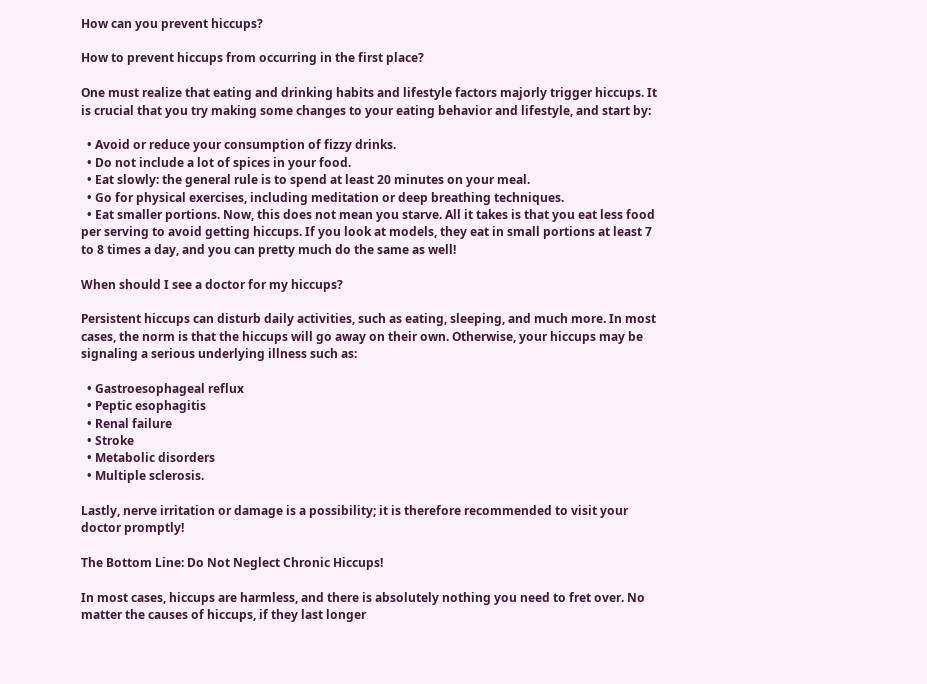How can you prevent hiccups?

How to prevent hiccups from occurring in the first place?

One must realize that eating and drinking habits and lifestyle factors majorly trigger hiccups. It is crucial that you try making some changes to your eating behavior and lifestyle, and start by:

  • Avoid or reduce your consumption of fizzy drinks.
  • Do not include a lot of spices in your food.
  • Eat slowly: the general rule is to spend at least 20 minutes on your meal.
  • Go for physical exercises, including meditation or deep breathing techniques.
  • Eat smaller portions. Now, this does not mean you starve. All it takes is that you eat less food per serving to avoid getting hiccups. If you look at models, they eat in small portions at least 7 to 8 times a day, and you can pretty much do the same as well!

When should I see a doctor for my hiccups?

Persistent hiccups can disturb daily activities, such as eating, sleeping, and much more. In most cases, the norm is that the hiccups will go away on their own. Otherwise, your hiccups may be signaling a serious underlying illness such as:

  • Gastroesophageal reflux
  • Peptic esophagitis
  • Renal failure
  • Stroke
  • Metabolic disorders
  • Multiple sclerosis.

Lastly, nerve irritation or damage is a possibility; it is therefore recommended to visit your doctor promptly!

The Bottom Line: Do Not Neglect Chronic Hiccups!

In most cases, hiccups are harmless, and there is absolutely nothing you need to fret over. No matter the causes of hiccups, if they last longer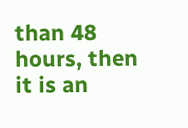than 48 hours, then it is an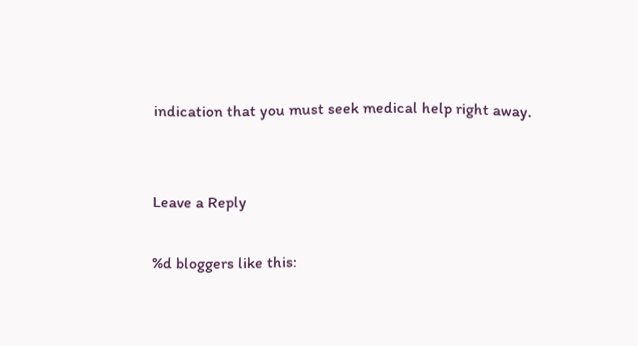indication that you must seek medical help right away.


Leave a Reply

%d bloggers like this: